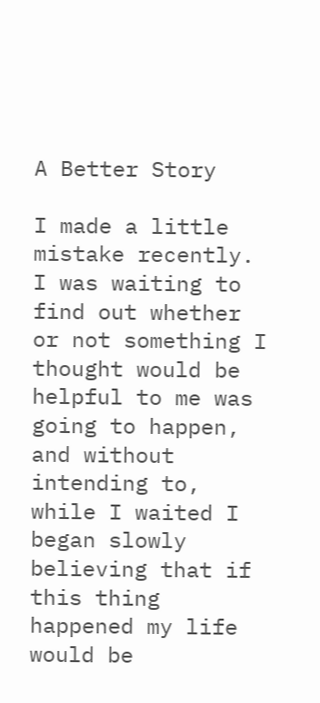A Better Story

I made a little mistake recently. I was waiting to find out whether or not something I thought would be helpful to me was going to happen, and without intending to, while I waited I began slowly believing that if this thing happened my life would be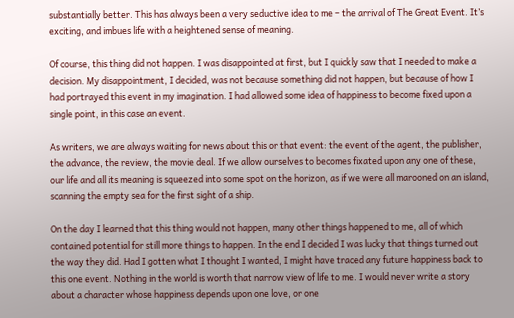substantially better. This has always been a very seductive idea to me – the arrival of The Great Event. It’s exciting, and imbues life with a heightened sense of meaning.

Of course, this thing did not happen. I was disappointed at first, but I quickly saw that I needed to make a decision. My disappointment, I decided, was not because something did not happen, but because of how I had portrayed this event in my imagination. I had allowed some idea of happiness to become fixed upon a single point, in this case an event.

As writers, we are always waiting for news about this or that event: the event of the agent, the publisher, the advance, the review, the movie deal. If we allow ourselves to becomes fixated upon any one of these, our life and all its meaning is squeezed into some spot on the horizon, as if we were all marooned on an island, scanning the empty sea for the first sight of a ship.

On the day I learned that this thing would not happen, many other things happened to me, all of which contained potential for still more things to happen. In the end I decided I was lucky that things turned out the way they did. Had I gotten what I thought I wanted, I might have traced any future happiness back to this one event. Nothing in the world is worth that narrow view of life to me. I would never write a story about a character whose happiness depends upon one love, or one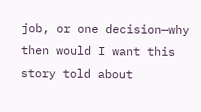job, or one decision—why then would I want this story told about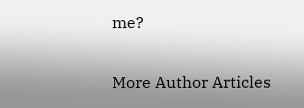me?

More Author Articles